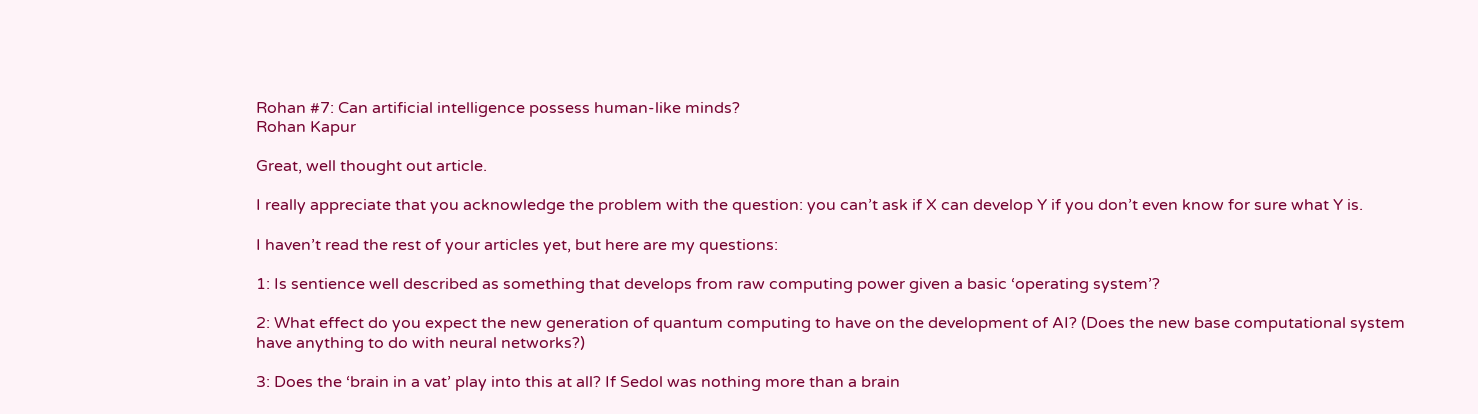Rohan #7: Can artificial intelligence possess human-like minds?
Rohan Kapur

Great, well thought out article.

I really appreciate that you acknowledge the problem with the question: you can’t ask if X can develop Y if you don’t even know for sure what Y is.

I haven’t read the rest of your articles yet, but here are my questions:

1: Is sentience well described as something that develops from raw computing power given a basic ‘operating system’?

2: What effect do you expect the new generation of quantum computing to have on the development of AI? (Does the new base computational system have anything to do with neural networks?)

3: Does the ‘brain in a vat’ play into this at all? If Sedol was nothing more than a brain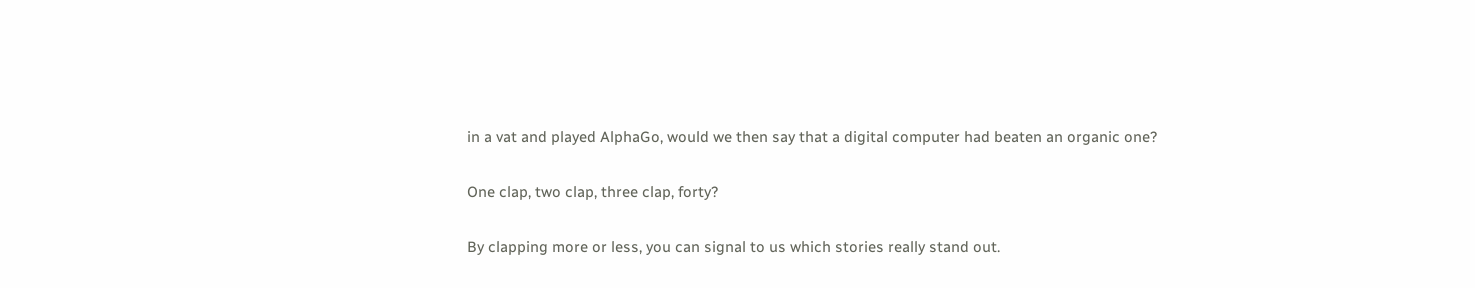in a vat and played AlphaGo, would we then say that a digital computer had beaten an organic one?

One clap, two clap, three clap, forty?

By clapping more or less, you can signal to us which stories really stand out.